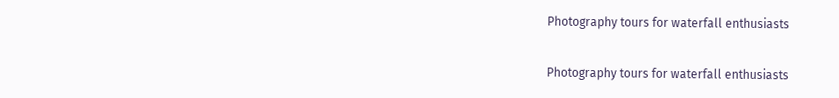Photography tours for waterfall enthusiasts

Photography tours for waterfall enthusiasts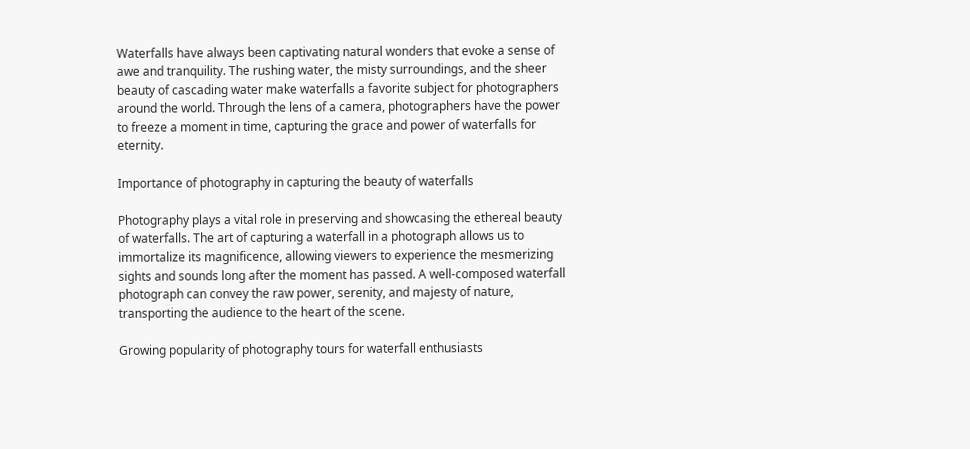Waterfalls have always been captivating natural wonders that evoke a sense of awe and tranquility. The rushing water, the misty surroundings, and the sheer beauty of cascading water make waterfalls a favorite subject for photographers around the world. Through the lens of a camera, photographers have the power to freeze a moment in time, capturing the grace and power of waterfalls for eternity.

Importance of photography in capturing the beauty of waterfalls

Photography plays a vital role in preserving and showcasing the ethereal beauty of waterfalls. The art of capturing a waterfall in a photograph allows us to immortalize its magnificence, allowing viewers to experience the mesmerizing sights and sounds long after the moment has passed. A well-composed waterfall photograph can convey the raw power, serenity, and majesty of nature, transporting the audience to the heart of the scene.

Growing popularity of photography tours for waterfall enthusiasts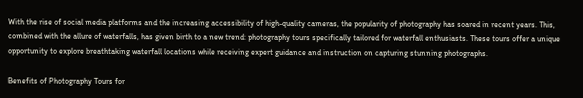With the rise of social media platforms and the increasing accessibility of high-quality cameras, the popularity of photography has soared in recent years. This, combined with the allure of waterfalls, has given birth to a new trend: photography tours specifically tailored for waterfall enthusiasts. These tours offer a unique opportunity to explore breathtaking waterfall locations while receiving expert guidance and instruction on capturing stunning photographs.

Benefits of Photography Tours for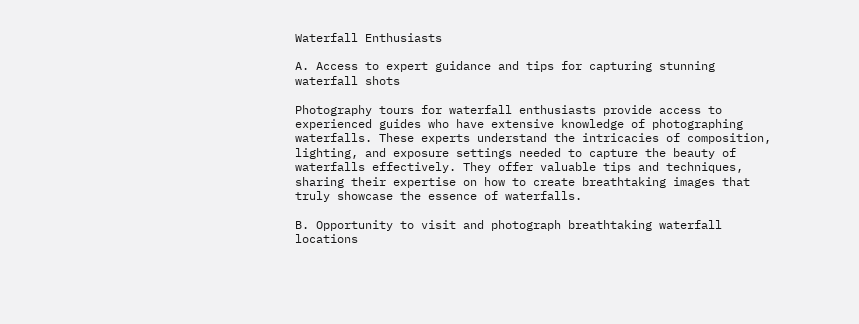Waterfall Enthusiasts

A. Access to expert guidance and tips for capturing stunning waterfall shots

Photography tours for waterfall enthusiasts provide access to experienced guides who have extensive knowledge of photographing waterfalls. These experts understand the intricacies of composition, lighting, and exposure settings needed to capture the beauty of waterfalls effectively. They offer valuable tips and techniques, sharing their expertise on how to create breathtaking images that truly showcase the essence of waterfalls.

B. Opportunity to visit and photograph breathtaking waterfall locations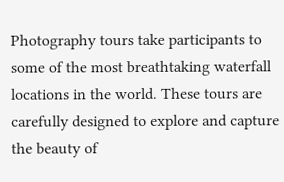Photography tours take participants to some of the most breathtaking waterfall locations in the world. These tours are carefully designed to explore and capture the beauty of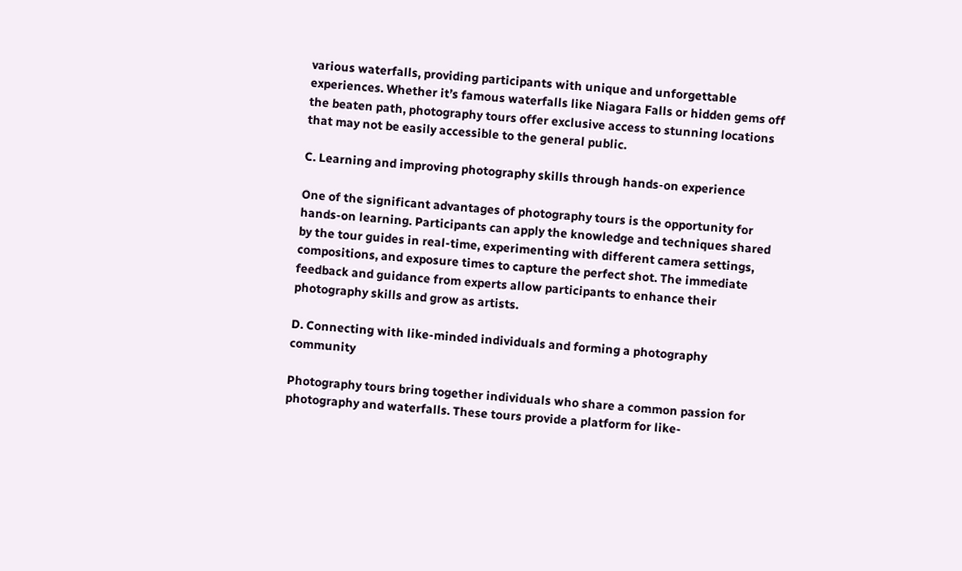various waterfalls, providing participants with unique and unforgettable experiences. Whether it’s famous waterfalls like Niagara Falls or hidden gems off the beaten path, photography tours offer exclusive access to stunning locations that may not be easily accessible to the general public.

C. Learning and improving photography skills through hands-on experience

One of the significant advantages of photography tours is the opportunity for hands-on learning. Participants can apply the knowledge and techniques shared by the tour guides in real-time, experimenting with different camera settings, compositions, and exposure times to capture the perfect shot. The immediate feedback and guidance from experts allow participants to enhance their photography skills and grow as artists.

D. Connecting with like-minded individuals and forming a photography community

Photography tours bring together individuals who share a common passion for photography and waterfalls. These tours provide a platform for like-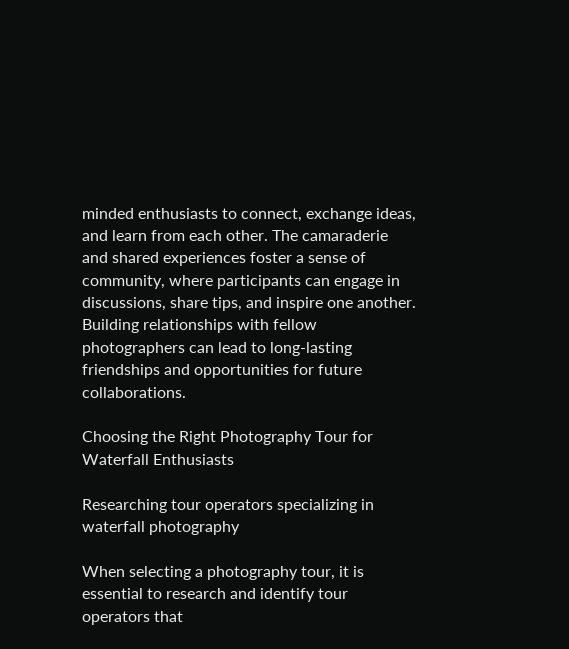minded enthusiasts to connect, exchange ideas, and learn from each other. The camaraderie and shared experiences foster a sense of community, where participants can engage in discussions, share tips, and inspire one another. Building relationships with fellow photographers can lead to long-lasting friendships and opportunities for future collaborations.

Choosing the Right Photography Tour for Waterfall Enthusiasts

Researching tour operators specializing in waterfall photography

When selecting a photography tour, it is essential to research and identify tour operators that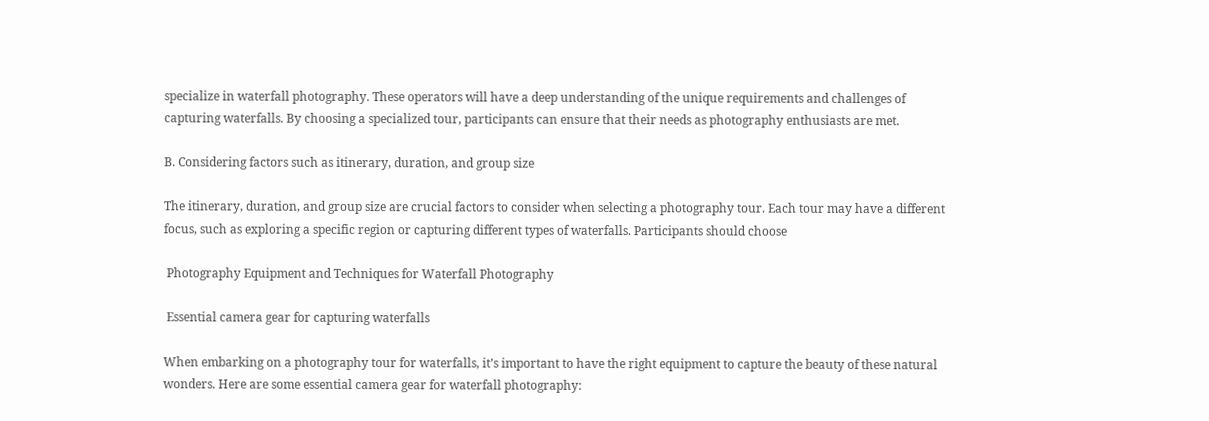specialize in waterfall photography. These operators will have a deep understanding of the unique requirements and challenges of capturing waterfalls. By choosing a specialized tour, participants can ensure that their needs as photography enthusiasts are met.

B. Considering factors such as itinerary, duration, and group size

The itinerary, duration, and group size are crucial factors to consider when selecting a photography tour. Each tour may have a different focus, such as exploring a specific region or capturing different types of waterfalls. Participants should choose

 Photography Equipment and Techniques for Waterfall Photography

 Essential camera gear for capturing waterfalls

When embarking on a photography tour for waterfalls, it’s important to have the right equipment to capture the beauty of these natural wonders. Here are some essential camera gear for waterfall photography: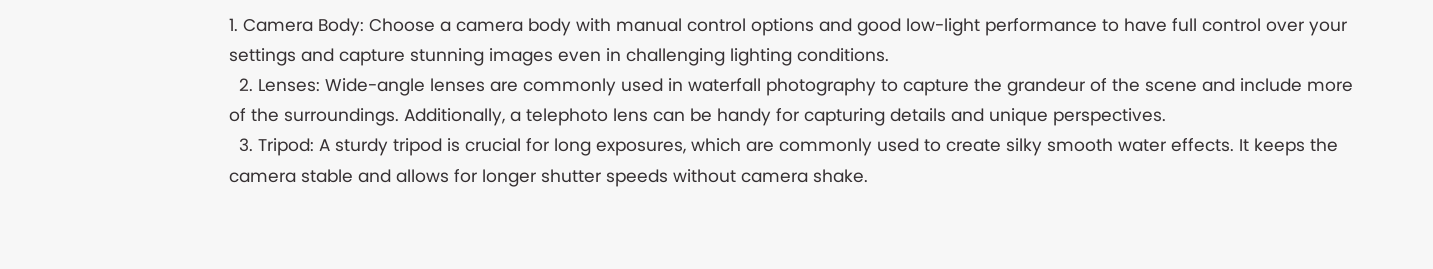1. Camera Body: Choose a camera body with manual control options and good low-light performance to have full control over your settings and capture stunning images even in challenging lighting conditions.
  2. Lenses: Wide-angle lenses are commonly used in waterfall photography to capture the grandeur of the scene and include more of the surroundings. Additionally, a telephoto lens can be handy for capturing details and unique perspectives.
  3. Tripod: A sturdy tripod is crucial for long exposures, which are commonly used to create silky smooth water effects. It keeps the camera stable and allows for longer shutter speeds without camera shake.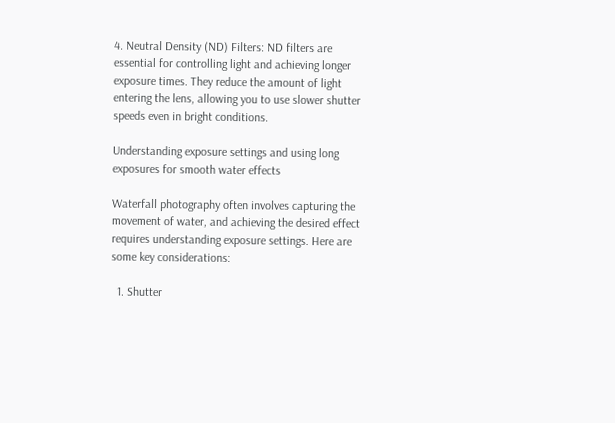4. Neutral Density (ND) Filters: ND filters are essential for controlling light and achieving longer exposure times. They reduce the amount of light entering the lens, allowing you to use slower shutter speeds even in bright conditions.

Understanding exposure settings and using long exposures for smooth water effects

Waterfall photography often involves capturing the movement of water, and achieving the desired effect requires understanding exposure settings. Here are some key considerations:

  1. Shutter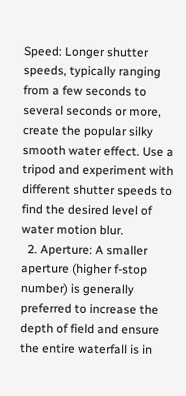Speed: Longer shutter speeds, typically ranging from a few seconds to several seconds or more, create the popular silky smooth water effect. Use a tripod and experiment with different shutter speeds to find the desired level of water motion blur.
  2. Aperture: A smaller aperture (higher f-stop number) is generally preferred to increase the depth of field and ensure the entire waterfall is in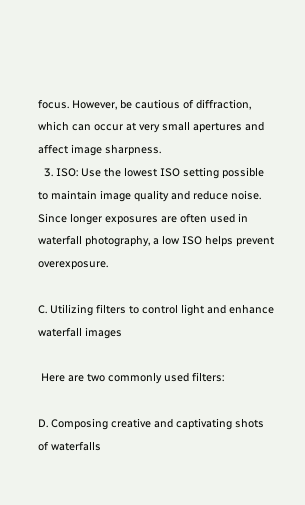focus. However, be cautious of diffraction, which can occur at very small apertures and affect image sharpness.
  3. ISO: Use the lowest ISO setting possible to maintain image quality and reduce noise. Since longer exposures are often used in waterfall photography, a low ISO helps prevent overexposure.

C. Utilizing filters to control light and enhance waterfall images

 Here are two commonly used filters:

D. Composing creative and captivating shots of waterfalls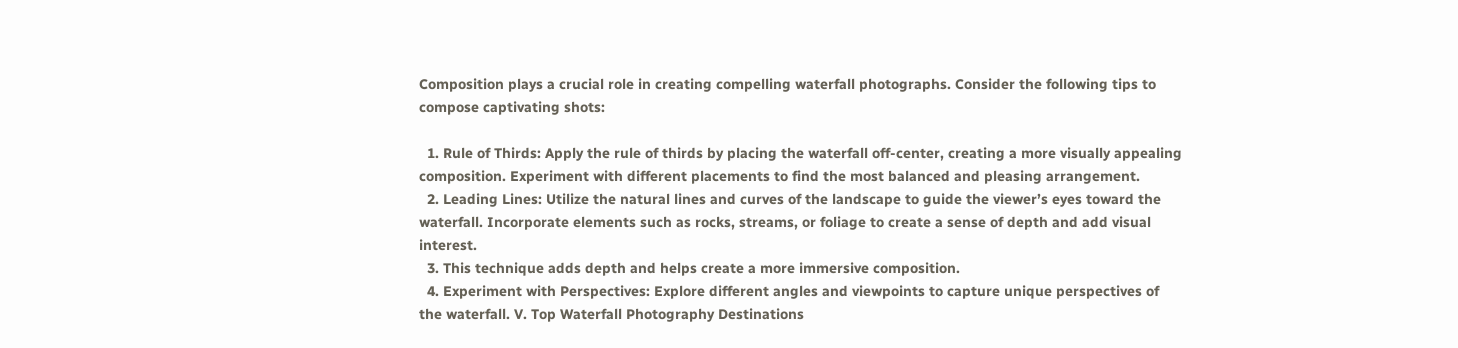Composition plays a crucial role in creating compelling waterfall photographs. Consider the following tips to compose captivating shots:

  1. Rule of Thirds: Apply the rule of thirds by placing the waterfall off-center, creating a more visually appealing composition. Experiment with different placements to find the most balanced and pleasing arrangement.
  2. Leading Lines: Utilize the natural lines and curves of the landscape to guide the viewer’s eyes toward the waterfall. Incorporate elements such as rocks, streams, or foliage to create a sense of depth and add visual interest.
  3. This technique adds depth and helps create a more immersive composition.
  4. Experiment with Perspectives: Explore different angles and viewpoints to capture unique perspectives of the waterfall. V. Top Waterfall Photography Destinations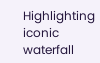Highlighting iconic waterfall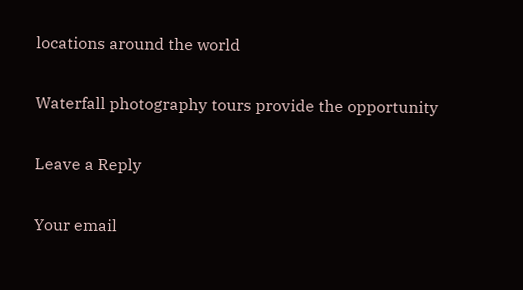locations around the world

Waterfall photography tours provide the opportunity

Leave a Reply

Your email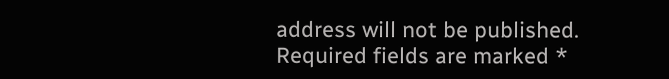address will not be published. Required fields are marked *